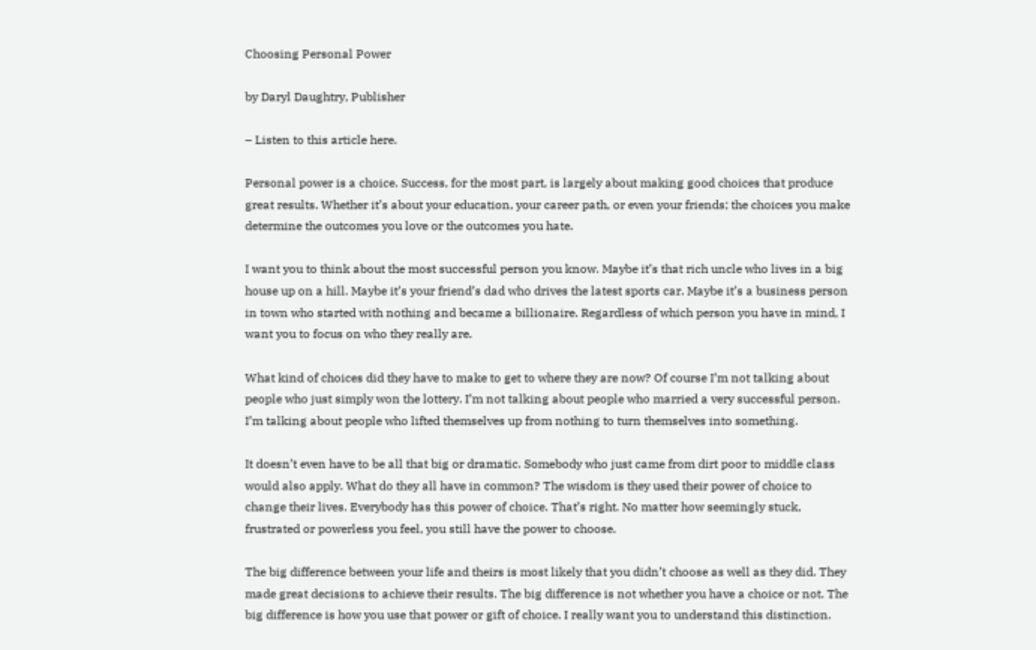Choosing Personal Power

by Daryl Daughtry, Publisher

– Listen to this article here.

Personal power is a choice. Success, for the most part, is largely about making good choices that produce great results. Whether it’s about your education, your career path, or even your friends; the choices you make determine the outcomes you love or the outcomes you hate.

I want you to think about the most successful person you know. Maybe it’s that rich uncle who lives in a big house up on a hill. Maybe it’s your friend’s dad who drives the latest sports car. Maybe it’s a business person in town who started with nothing and became a billionaire. Regardless of which person you have in mind, I want you to focus on who they really are.

What kind of choices did they have to make to get to where they are now? Of course I’m not talking about people who just simply won the lottery. I’m not talking about people who married a very successful person. I’m talking about people who lifted themselves up from nothing to turn themselves into something.

It doesn’t even have to be all that big or dramatic. Somebody who just came from dirt poor to middle class would also apply. What do they all have in common? The wisdom is they used their power of choice to change their lives. Everybody has this power of choice. That’s right. No matter how seemingly stuck, frustrated or powerless you feel, you still have the power to choose.

The big difference between your life and theirs is most likely that you didn’t choose as well as they did. They made great decisions to achieve their results. The big difference is not whether you have a choice or not. The big difference is how you use that power or gift of choice. I really want you to understand this distinction.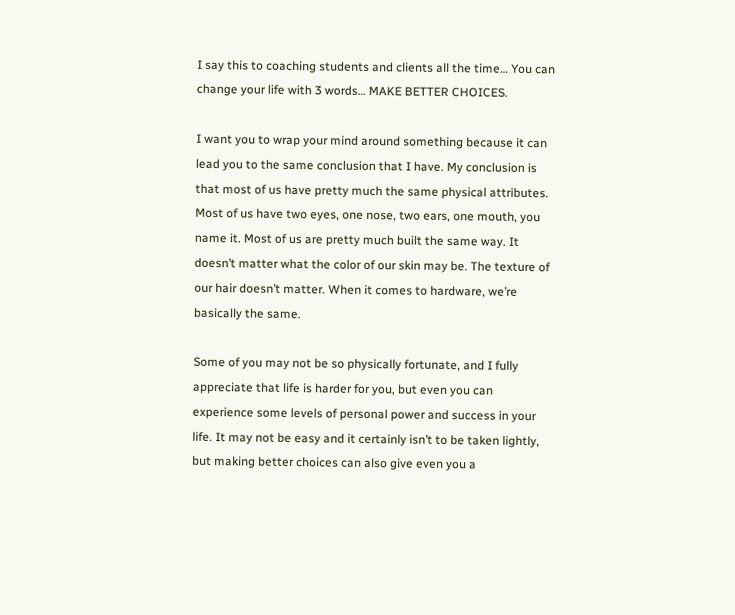I say this to coaching students and clients all the time… You can change your life with 3 words… MAKE BETTER CHOICES.

I want you to wrap your mind around something because it can lead you to the same conclusion that I have. My conclusion is that most of us have pretty much the same physical attributes. Most of us have two eyes, one nose, two ears, one mouth, you name it. Most of us are pretty much built the same way. It doesn’t matter what the color of our skin may be. The texture of our hair doesn’t matter. When it comes to hardware, we’re basically the same.

Some of you may not be so physically fortunate, and I fully appreciate that life is harder for you, but even you can experience some levels of personal power and success in your life. It may not be easy and it certainly isn’t to be taken lightly, but making better choices can also give even you a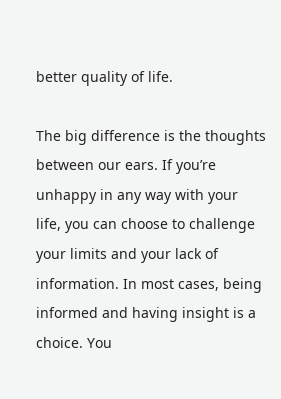better quality of life.

The big difference is the thoughts between our ears. If you’re unhappy in any way with your life, you can choose to challenge your limits and your lack of information. In most cases, being informed and having insight is a choice. You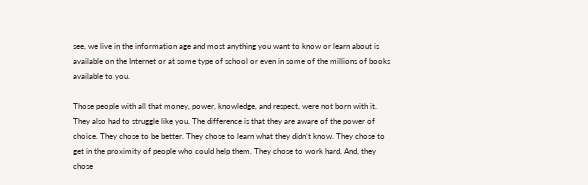see, we live in the information age and most anything you want to know or learn about is available on the Internet or at some type of school or even in some of the millions of books available to you.

Those people with all that money, power, knowledge, and respect, were not born with it. They also had to struggle like you. The difference is that they are aware of the power of choice. They chose to be better. They chose to learn what they didn’t know. They chose to get in the proximity of people who could help them. They chose to work hard. And, they chose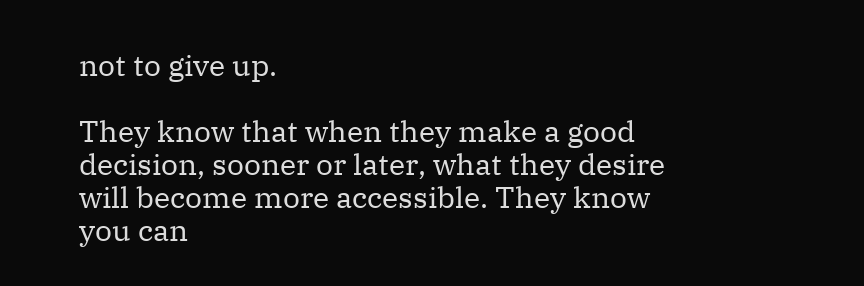not to give up.

They know that when they make a good decision, sooner or later, what they desire will become more accessible. They know you can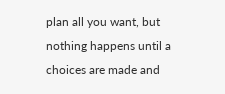plan all you want, but nothing happens until a choices are made and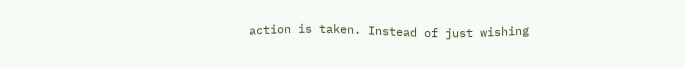action is taken. Instead of just wishing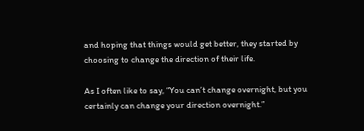and hoping that things would get better, they started by choosing to change the direction of their life.

As I often like to say, “You can’t change overnight, but you certainly can change your direction overnight.”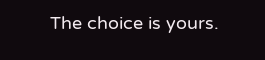The choice is yours.